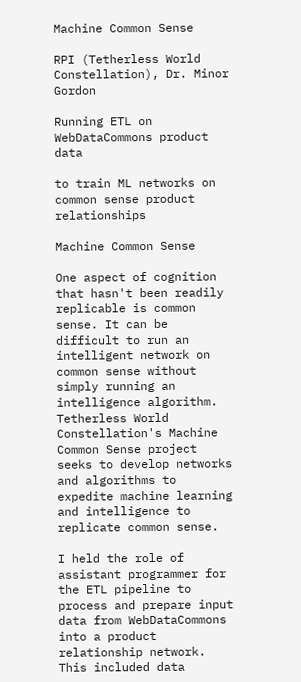Machine Common Sense

RPI (Tetherless World Constellation), Dr. Minor Gordon

Running ETL on WebDataCommons product data

to train ML networks on common sense product relationships

Machine Common Sense

One aspect of cognition that hasn't been readily replicable is common sense. It can be difficult to run an intelligent network on common sense without simply running an intelligence algorithm. Tetherless World Constellation's Machine Common Sense project seeks to develop networks and algorithms to expedite machine learning and intelligence to replicate common sense.

I held the role of assistant programmer for the ETL pipeline to process and prepare input data from WebDataCommons into a product relationship network. This included data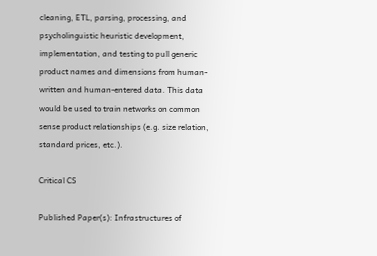cleaning, ETL, parsing, processing, and psycholinguistic heuristic development, implementation, and testing to pull generic product names and dimensions from human-written and human-entered data. This data would be used to train networks on common sense product relationships (e.g. size relation, standard prices, etc.).

Critical CS

Published Paper(s): Infrastructures of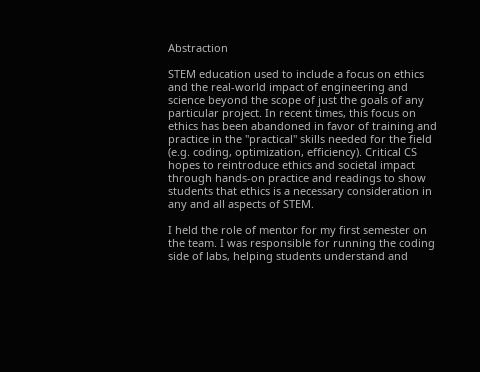Abstraction

STEM education used to include a focus on ethics and the real-world impact of engineering and science beyond the scope of just the goals of any particular project. In recent times, this focus on ethics has been abandoned in favor of training and practice in the "practical" skills needed for the field (e.g. coding, optimization, efficiency). Critical CS hopes to reintroduce ethics and societal impact through hands-on practice and readings to show students that ethics is a necessary consideration in any and all aspects of STEM.

I held the role of mentor for my first semester on the team. I was responsible for running the coding side of labs, helping students understand and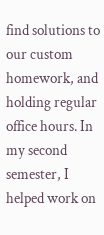find solutions to our custom homework, and holding regular office hours. In my second semester, I helped work on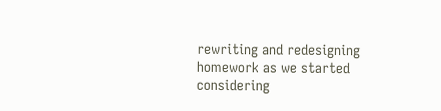rewriting and redesigning homework as we started considering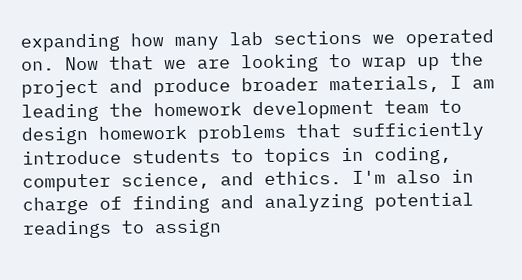expanding how many lab sections we operated on. Now that we are looking to wrap up the project and produce broader materials, I am leading the homework development team to design homework problems that sufficiently introduce students to topics in coding, computer science, and ethics. I'm also in charge of finding and analyzing potential readings to assign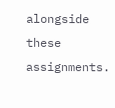alongside these assignments.